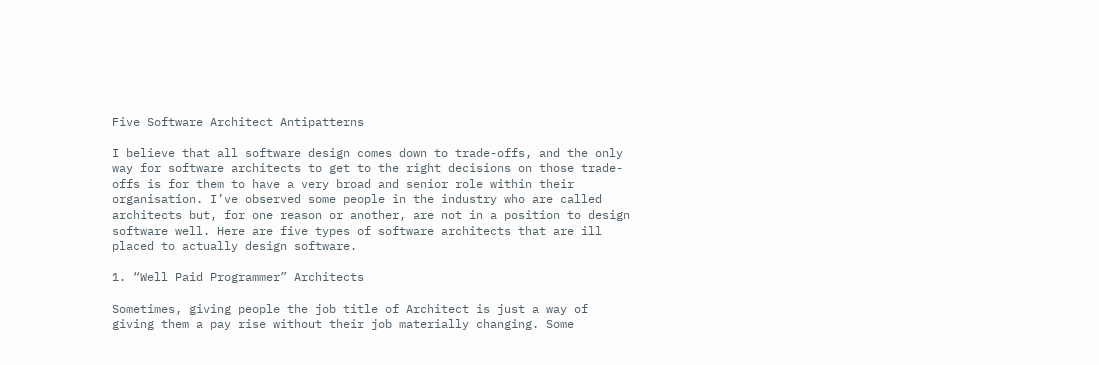Five Software Architect Antipatterns

I believe that all software design comes down to trade-offs, and the only way for software architects to get to the right decisions on those trade-offs is for them to have a very broad and senior role within their organisation. I’ve observed some people in the industry who are called architects but, for one reason or another, are not in a position to design software well. Here are five types of software architects that are ill placed to actually design software.

1. “Well Paid Programmer” Architects

Sometimes, giving people the job title of Architect is just a way of giving them a pay rise without their job materially changing. Some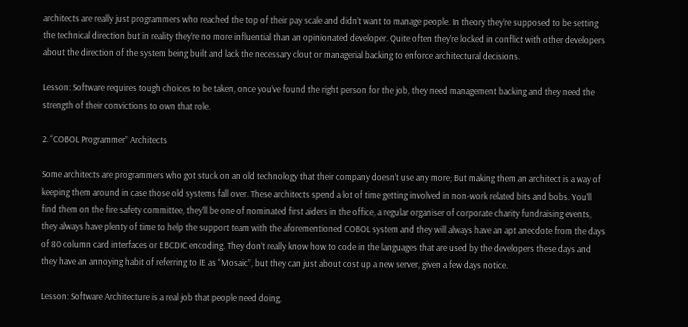architects are really just programmers who reached the top of their pay scale and didn’t want to manage people. In theory they’re supposed to be setting the technical direction but in reality they’re no more influential than an opinionated developer. Quite often they’re locked in conflict with other developers about the direction of the system being built and lack the necessary clout or managerial backing to enforce architectural decisions.

Lesson: Software requires tough choices to be taken, once you’ve found the right person for the job, they need management backing and they need the strength of their convictions to own that role.

2. “COBOL Programmer” Architects

Some architects are programmers who got stuck on an old technology that their company doesn’t use any more; But making them an architect is a way of keeping them around in case those old systems fall over. These architects spend a lot of time getting involved in non-work related bits and bobs. You’ll find them on the fire safety committee, they’ll be one of nominated first aiders in the office, a regular organiser of corporate charity fundraising events, they always have plenty of time to help the support team with the aforementioned COBOL system and they will always have an apt anecdote from the days of 80 column card interfaces or EBCDIC encoding. They don’t really know how to code in the languages that are used by the developers these days and they have an annoying habit of referring to IE as “Mosaic”, but they can just about cost up a new server, given a few days notice.

Lesson: Software Architecture is a real job that people need doing,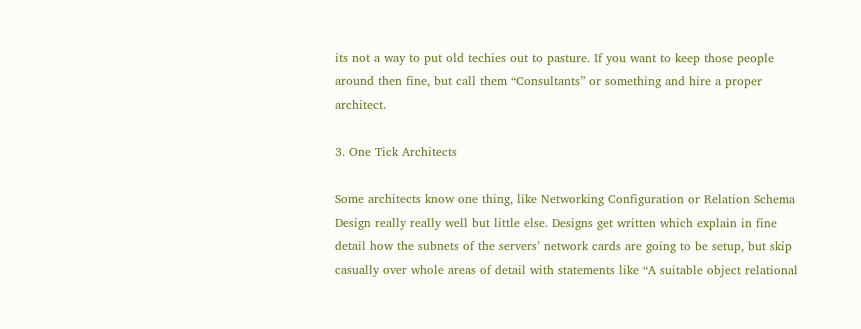its not a way to put old techies out to pasture. If you want to keep those people around then fine, but call them “Consultants” or something and hire a proper architect.

3. One Tick Architects

Some architects know one thing, like Networking Configuration or Relation Schema Design really really well but little else. Designs get written which explain in fine detail how the subnets of the servers’ network cards are going to be setup, but skip casually over whole areas of detail with statements like “A suitable object relational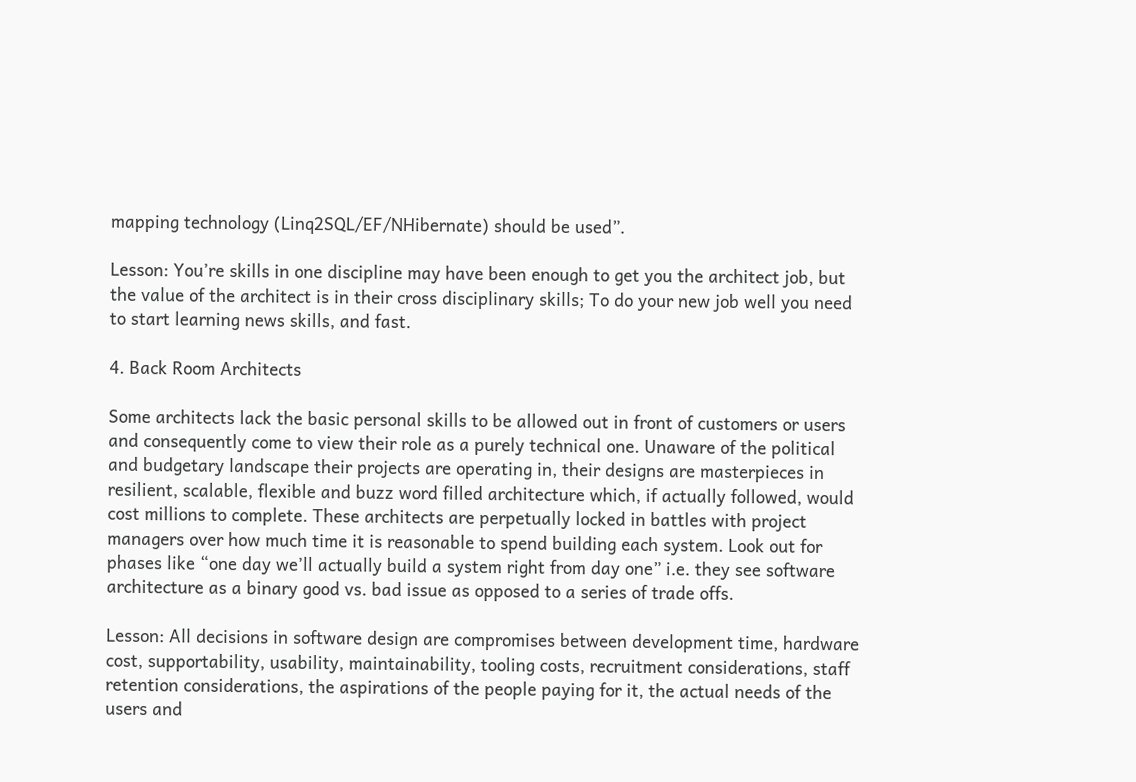mapping technology (Linq2SQL/EF/NHibernate) should be used”.

Lesson: You’re skills in one discipline may have been enough to get you the architect job, but the value of the architect is in their cross disciplinary skills; To do your new job well you need to start learning news skills, and fast.

4. Back Room Architects

Some architects lack the basic personal skills to be allowed out in front of customers or users and consequently come to view their role as a purely technical one. Unaware of the political and budgetary landscape their projects are operating in, their designs are masterpieces in resilient, scalable, flexible and buzz word filled architecture which, if actually followed, would cost millions to complete. These architects are perpetually locked in battles with project managers over how much time it is reasonable to spend building each system. Look out for phases like “one day we’ll actually build a system right from day one” i.e. they see software architecture as a binary good vs. bad issue as opposed to a series of trade offs.

Lesson: All decisions in software design are compromises between development time, hardware cost, supportability, usability, maintainability, tooling costs, recruitment considerations, staff retention considerations, the aspirations of the people paying for it, the actual needs of the users and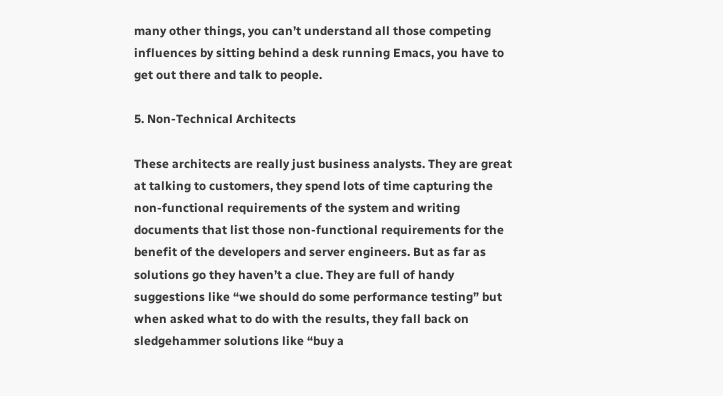many other things, you can’t understand all those competing influences by sitting behind a desk running Emacs, you have to get out there and talk to people.

5. Non-Technical Architects

These architects are really just business analysts. They are great at talking to customers, they spend lots of time capturing the non-functional requirements of the system and writing documents that list those non-functional requirements for the benefit of the developers and server engineers. But as far as solutions go they haven’t a clue. They are full of handy suggestions like “we should do some performance testing” but when asked what to do with the results, they fall back on sledgehammer solutions like “buy a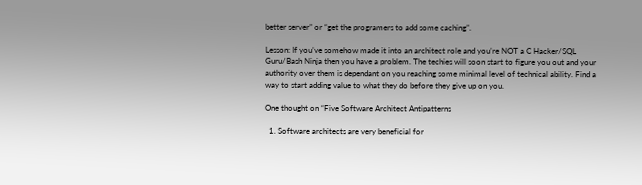better server” or “get the programers to add some caching”.

Lesson: If you’ve somehow made it into an architect role and you’re NOT a C Hacker/SQL Guru/Bash Ninja then you have a problem. The techies will soon start to figure you out and your authority over them is dependant on you reaching some minimal level of technical ability. Find a way to start adding value to what they do before they give up on you.

One thought on “Five Software Architect Antipatterns

  1. Software architects are very beneficial for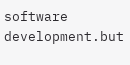software development.but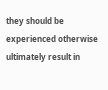they should be experienced otherwise ultimately result in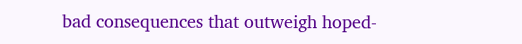bad consequences that outweigh hoped-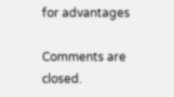for advantages

Comments are closed.